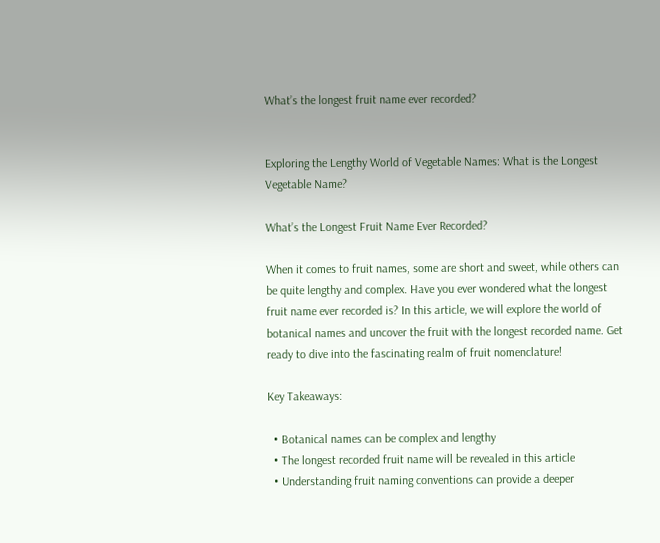What’s the longest fruit name ever recorded?


Exploring the Lengthy World of Vegetable Names: What is the Longest Vegetable Name?

What’s the Longest Fruit Name Ever Recorded?

When it comes to fruit names, some are short and sweet, while others can be quite lengthy and complex. Have you ever wondered what the longest fruit name ever recorded is? In this article, we will explore the world of botanical names and uncover the fruit with the longest recorded name. Get ready to dive into the fascinating realm of fruit nomenclature!

Key Takeaways:

  • Botanical names can be complex and lengthy
  • The longest recorded fruit name will be revealed in this article
  • Understanding fruit naming conventions can provide a deeper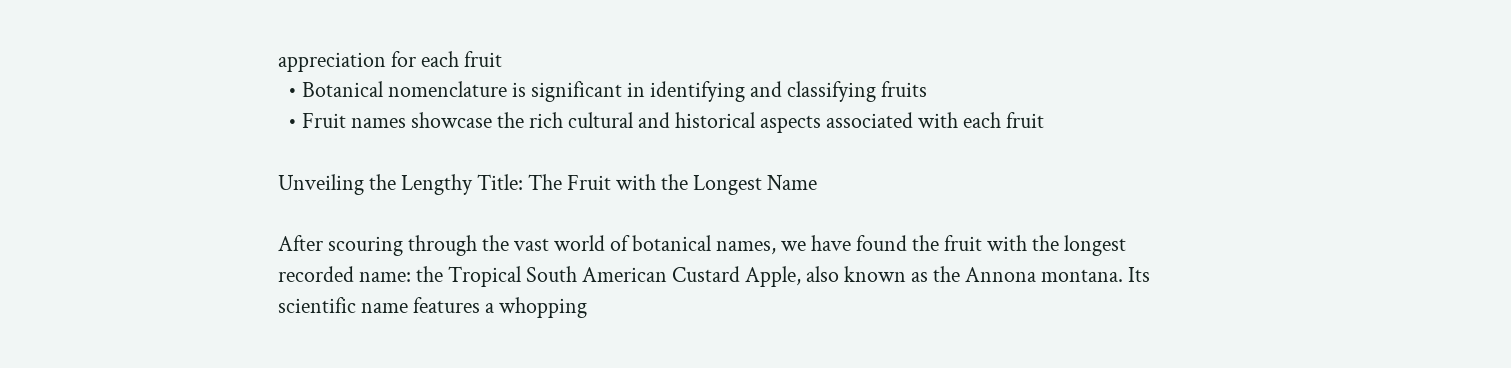appreciation for each fruit
  • Botanical nomenclature is significant in identifying and classifying fruits
  • Fruit names showcase the rich cultural and historical aspects associated with each fruit

Unveiling the Lengthy Title: The Fruit with the Longest Name

After scouring through the vast world of botanical names, we have found the fruit with the longest recorded name: the Tropical South American Custard Apple, also known as the Annona montana. Its scientific name features a whopping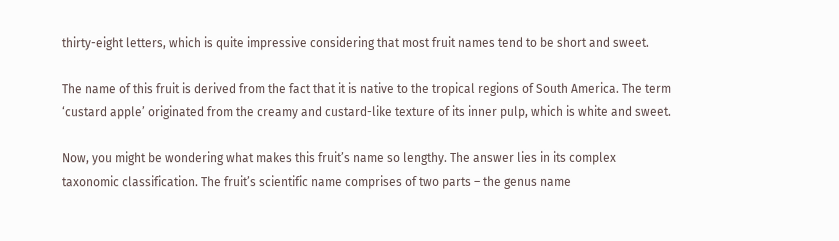thirty-eight letters, which is quite impressive considering that most fruit names tend to be short and sweet.

The name of this fruit is derived from the fact that it is native to the tropical regions of South America. The term ‘custard apple’ originated from the creamy and custard-like texture of its inner pulp, which is white and sweet.

Now, you might be wondering what makes this fruit’s name so lengthy. The answer lies in its complex taxonomic classification. The fruit’s scientific name comprises of two parts – the genus name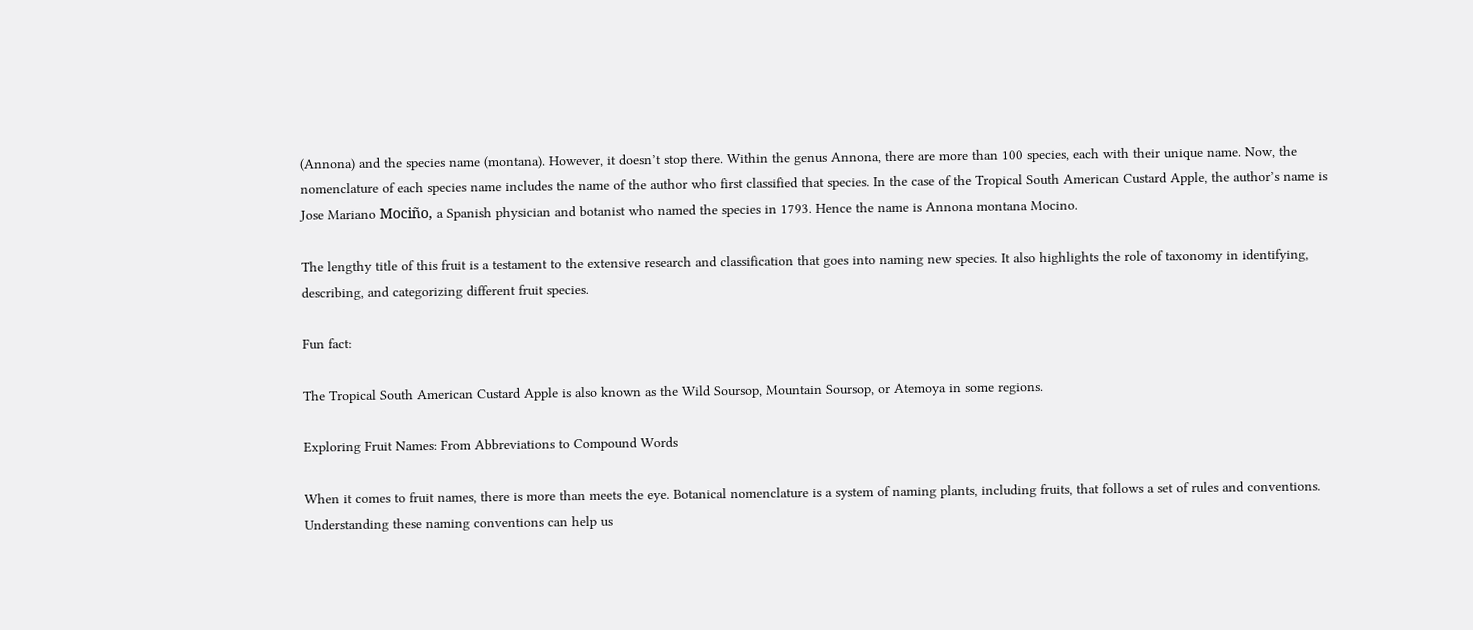(Annona) and the species name (montana). However, it doesn’t stop there. Within the genus Annona, there are more than 100 species, each with their unique name. Now, the nomenclature of each species name includes the name of the author who first classified that species. In the case of the Tropical South American Custard Apple, the author’s name is Jose Mariano Mociño, a Spanish physician and botanist who named the species in 1793. Hence the name is Annona montana Mocino.

The lengthy title of this fruit is a testament to the extensive research and classification that goes into naming new species. It also highlights the role of taxonomy in identifying, describing, and categorizing different fruit species.

Fun fact:

The Tropical South American Custard Apple is also known as the Wild Soursop, Mountain Soursop, or Atemoya in some regions.

Exploring Fruit Names: From Abbreviations to Compound Words

When it comes to fruit names, there is more than meets the eye. Botanical nomenclature is a system of naming plants, including fruits, that follows a set of rules and conventions. Understanding these naming conventions can help us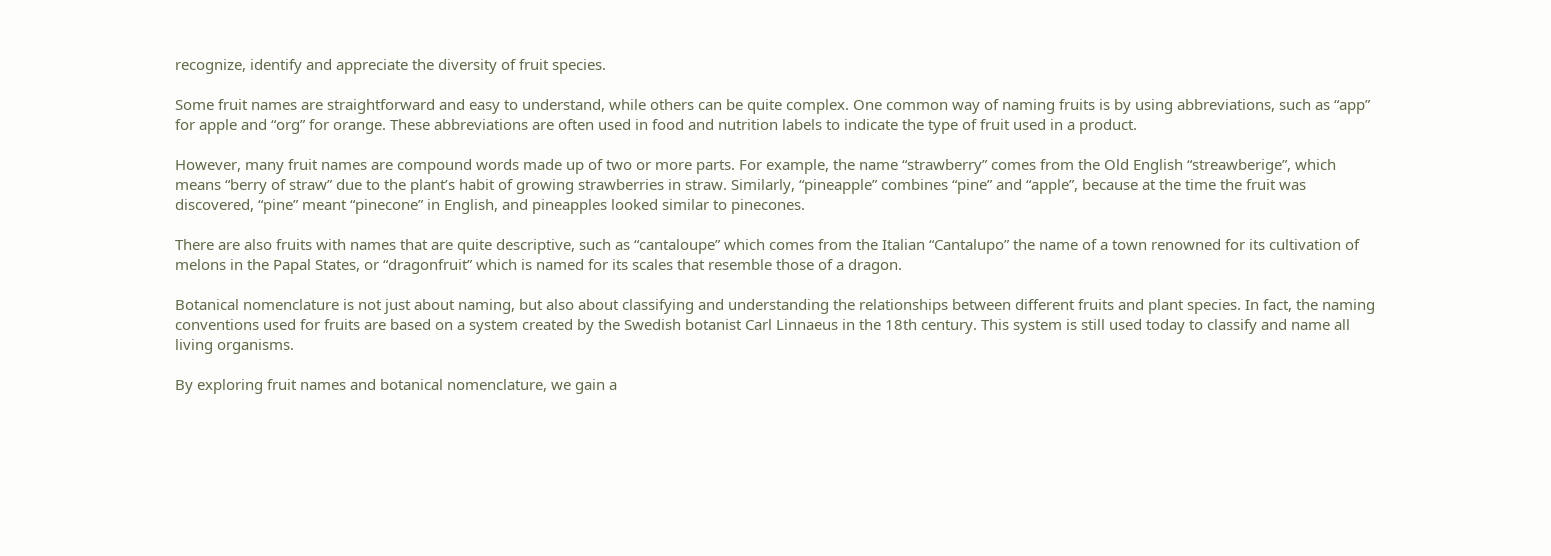recognize, identify and appreciate the diversity of fruit species.

Some fruit names are straightforward and easy to understand, while others can be quite complex. One common way of naming fruits is by using abbreviations, such as “app” for apple and “org” for orange. These abbreviations are often used in food and nutrition labels to indicate the type of fruit used in a product.

However, many fruit names are compound words made up of two or more parts. For example, the name “strawberry” comes from the Old English “streawberige”, which means “berry of straw” due to the plant’s habit of growing strawberries in straw. Similarly, “pineapple” combines “pine” and “apple”, because at the time the fruit was discovered, “pine” meant “pinecone” in English, and pineapples looked similar to pinecones.

There are also fruits with names that are quite descriptive, such as “cantaloupe” which comes from the Italian “Cantalupo” the name of a town renowned for its cultivation of melons in the Papal States, or “dragonfruit” which is named for its scales that resemble those of a dragon.

Botanical nomenclature is not just about naming, but also about classifying and understanding the relationships between different fruits and plant species. In fact, the naming conventions used for fruits are based on a system created by the Swedish botanist Carl Linnaeus in the 18th century. This system is still used today to classify and name all living organisms.

By exploring fruit names and botanical nomenclature, we gain a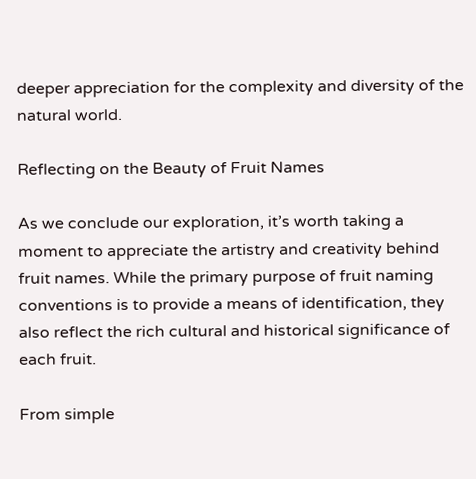deeper appreciation for the complexity and diversity of the natural world.

Reflecting on the Beauty of Fruit Names

As we conclude our exploration, it’s worth taking a moment to appreciate the artistry and creativity behind fruit names. While the primary purpose of fruit naming conventions is to provide a means of identification, they also reflect the rich cultural and historical significance of each fruit.

From simple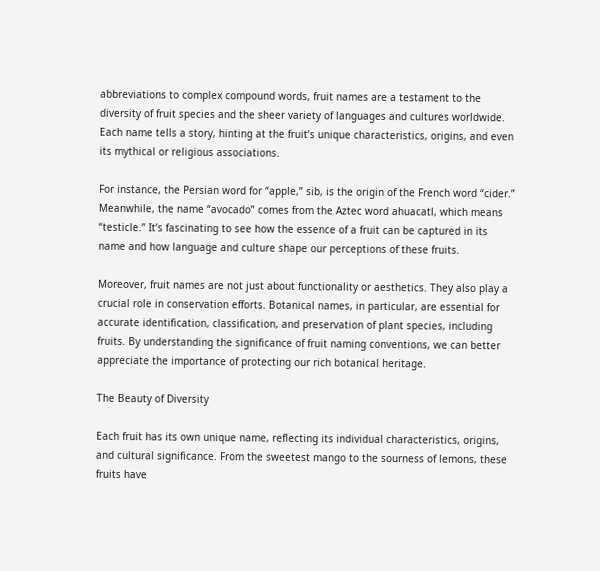abbreviations to complex compound words, fruit names are a testament to the diversity of fruit species and the sheer variety of languages and cultures worldwide. Each name tells a story, hinting at the fruit’s unique characteristics, origins, and even its mythical or religious associations.

For instance, the Persian word for “apple,” sib, is the origin of the French word “cider.” Meanwhile, the name “avocado” comes from the Aztec word ahuacatl, which means “testicle.” It’s fascinating to see how the essence of a fruit can be captured in its name and how language and culture shape our perceptions of these fruits.

Moreover, fruit names are not just about functionality or aesthetics. They also play a crucial role in conservation efforts. Botanical names, in particular, are essential for accurate identification, classification, and preservation of plant species, including fruits. By understanding the significance of fruit naming conventions, we can better appreciate the importance of protecting our rich botanical heritage.

The Beauty of Diversity

Each fruit has its own unique name, reflecting its individual characteristics, origins, and cultural significance. From the sweetest mango to the sourness of lemons, these fruits have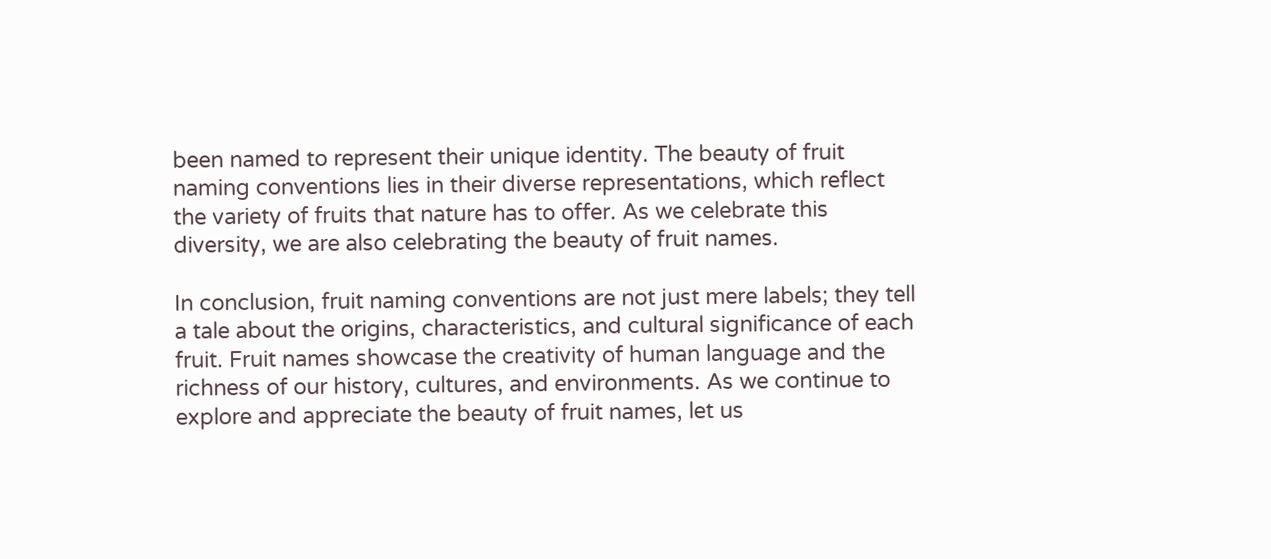been named to represent their unique identity. The beauty of fruit naming conventions lies in their diverse representations, which reflect the variety of fruits that nature has to offer. As we celebrate this diversity, we are also celebrating the beauty of fruit names.

In conclusion, fruit naming conventions are not just mere labels; they tell a tale about the origins, characteristics, and cultural significance of each fruit. Fruit names showcase the creativity of human language and the richness of our history, cultures, and environments. As we continue to explore and appreciate the beauty of fruit names, let us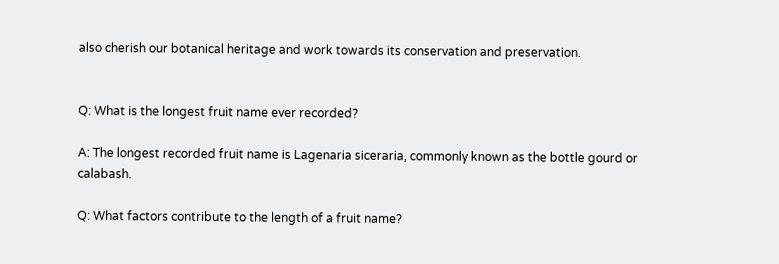also cherish our botanical heritage and work towards its conservation and preservation.


Q: What is the longest fruit name ever recorded?

A: The longest recorded fruit name is Lagenaria siceraria, commonly known as the bottle gourd or calabash.

Q: What factors contribute to the length of a fruit name?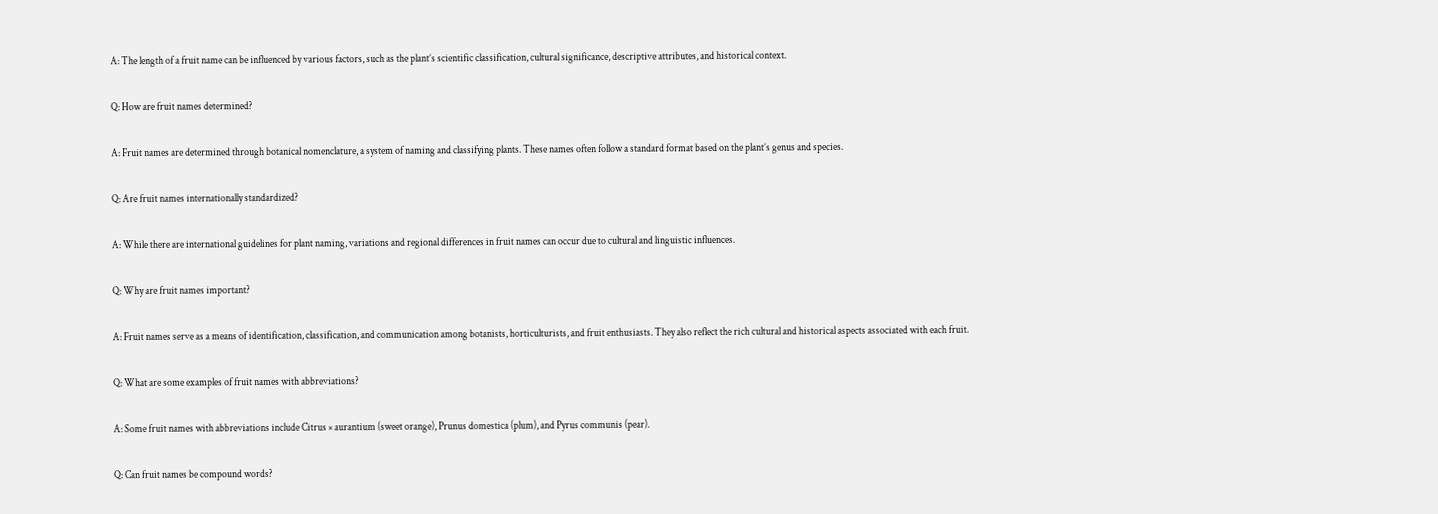A: The length of a fruit name can be influenced by various factors, such as the plant’s scientific classification, cultural significance, descriptive attributes, and historical context.

Q: How are fruit names determined?

A: Fruit names are determined through botanical nomenclature, a system of naming and classifying plants. These names often follow a standard format based on the plant’s genus and species.

Q: Are fruit names internationally standardized?

A: While there are international guidelines for plant naming, variations and regional differences in fruit names can occur due to cultural and linguistic influences.

Q: Why are fruit names important?

A: Fruit names serve as a means of identification, classification, and communication among botanists, horticulturists, and fruit enthusiasts. They also reflect the rich cultural and historical aspects associated with each fruit.

Q: What are some examples of fruit names with abbreviations?

A: Some fruit names with abbreviations include Citrus × aurantium (sweet orange), Prunus domestica (plum), and Pyrus communis (pear).

Q: Can fruit names be compound words?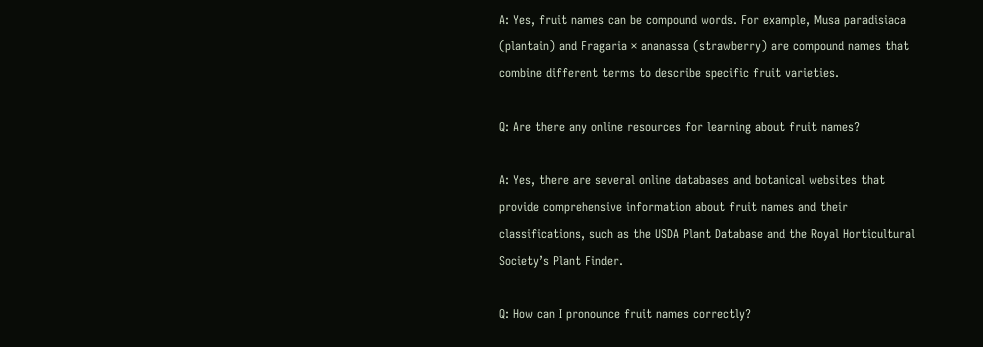A: Yes, fruit names can be compound words. For example, Musa paradisiaca (plantain) and Fragaria × ananassa (strawberry) are compound names that combine different terms to describe specific fruit varieties.

Q: Are there any online resources for learning about fruit names?

A: Yes, there are several online databases and botanical websites that provide comprehensive information about fruit names and their classifications, such as the USDA Plant Database and the Royal Horticultural Society’s Plant Finder.

Q: How can I pronounce fruit names correctly?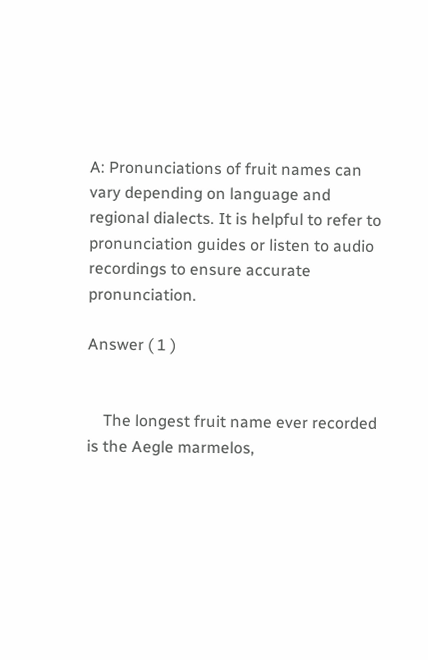A: Pronunciations of fruit names can vary depending on language and regional dialects. It is helpful to refer to pronunciation guides or listen to audio recordings to ensure accurate pronunciation.

Answer ( 1 )


    The longest fruit name ever recorded is the Aegle marmelos,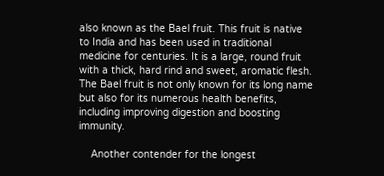also known as the Bael fruit. This fruit is native to India and has been used in traditional medicine for centuries. It is a large, round fruit with a thick, hard rind and sweet, aromatic flesh. The Bael fruit is not only known for its long name but also for its numerous health benefits, including improving digestion and boosting immunity.

    Another contender for the longest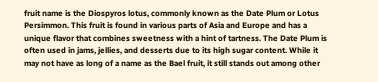fruit name is the Diospyros lotus, commonly known as the Date Plum or Lotus Persimmon. This fruit is found in various parts of Asia and Europe and has a unique flavor that combines sweetness with a hint of tartness. The Date Plum is often used in jams, jellies, and desserts due to its high sugar content. While it may not have as long of a name as the Bael fruit, it still stands out among other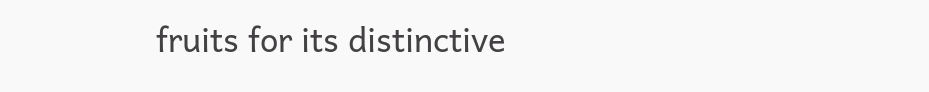fruits for its distinctive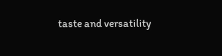taste and versatility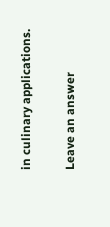in culinary applications.

Leave an answer